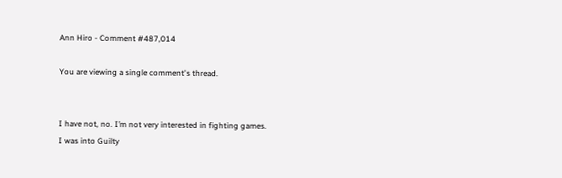Ann Hiro - Comment #487,014

You are viewing a single comment's thread.


I have not, no. I’m not very interested in fighting games.
I was into Guilty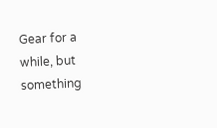Gear for a while, but something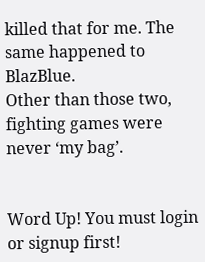killed that for me. The same happened to BlazBlue.
Other than those two, fighting games were never ‘my bag’.


Word Up! You must login or signup first!